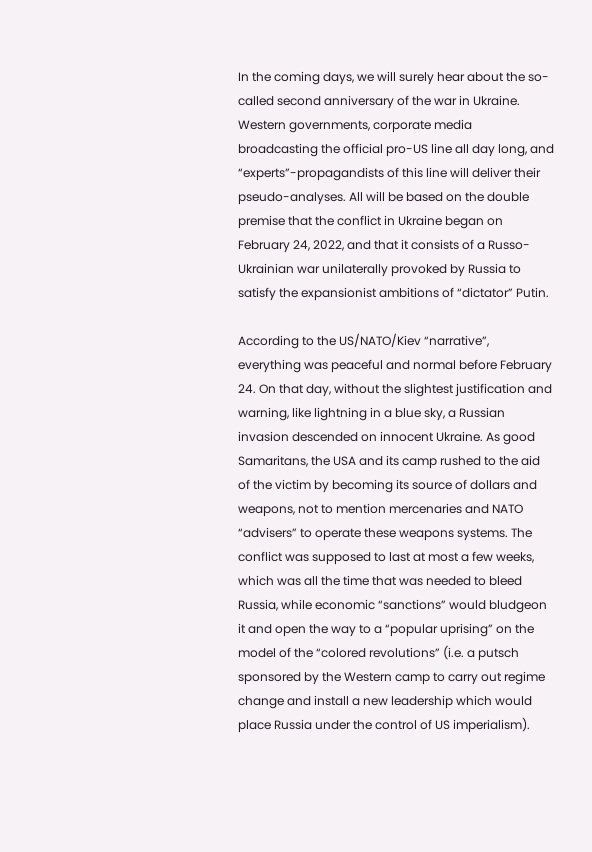In the coming days, we will surely hear about the so-called second anniversary of the war in Ukraine. Western governments, corporate media broadcasting the official pro-US line all day long, and “experts”-propagandists of this line will deliver their pseudo-analyses. All will be based on the double premise that the conflict in Ukraine began on February 24, 2022, and that it consists of a Russo-Ukrainian war unilaterally provoked by Russia to satisfy the expansionist ambitions of “dictator” Putin.

According to the US/NATO/Kiev “narrative”, everything was peaceful and normal before February 24. On that day, without the slightest justification and warning, like lightning in a blue sky, a Russian invasion descended on innocent Ukraine. As good Samaritans, the USA and its camp rushed to the aid of the victim by becoming its source of dollars and weapons, not to mention mercenaries and NATO “advisers” to operate these weapons systems. The conflict was supposed to last at most a few weeks, which was all the time that was needed to bleed Russia, while economic “sanctions” would bludgeon it and open the way to a “popular uprising” on the model of the “colored revolutions” (i.e. a putsch sponsored by the Western camp to carry out regime change and install a new leadership which would place Russia under the control of US imperialism).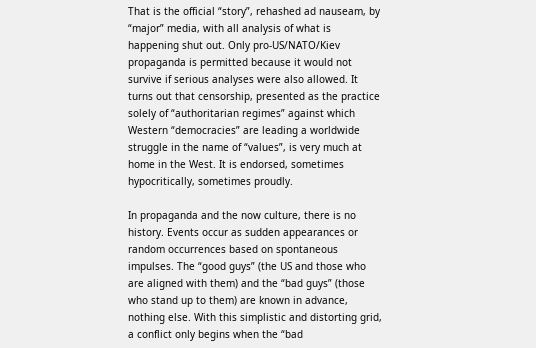That is the official “story”, rehashed ad nauseam, by “major” media, with all analysis of what is happening shut out. Only pro-US/NATO/Kiev propaganda is permitted because it would not survive if serious analyses were also allowed. It turns out that censorship, presented as the practice solely of “authoritarian regimes” against which Western “democracies” are leading a worldwide struggle in the name of “values”, is very much at home in the West. It is endorsed, sometimes hypocritically, sometimes proudly.

In propaganda and the now culture, there is no history. Events occur as sudden appearances or random occurrences based on spontaneous impulses. The “good guys” (the US and those who are aligned with them) and the “bad guys” (those who stand up to them) are known in advance, nothing else. With this simplistic and distorting grid, a conflict only begins when the “bad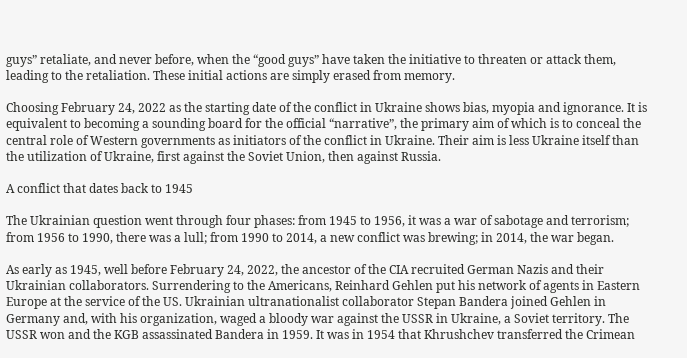guys” retaliate, and never before, when the “good guys” have taken the initiative to threaten or attack them, leading to the retaliation. These initial actions are simply erased from memory.

Choosing February 24, 2022 as the starting date of the conflict in Ukraine shows bias, myopia and ignorance. It is equivalent to becoming a sounding board for the official “narrative”, the primary aim of which is to conceal the central role of Western governments as initiators of the conflict in Ukraine. Their aim is less Ukraine itself than the utilization of Ukraine, first against the Soviet Union, then against Russia.

A conflict that dates back to 1945

The Ukrainian question went through four phases: from 1945 to 1956, it was a war of sabotage and terrorism; from 1956 to 1990, there was a lull; from 1990 to 2014, a new conflict was brewing; in 2014, the war began.

As early as 1945, well before February 24, 2022, the ancestor of the CIA recruited German Nazis and their Ukrainian collaborators. Surrendering to the Americans, Reinhard Gehlen put his network of agents in Eastern Europe at the service of the US. Ukrainian ultranationalist collaborator Stepan Bandera joined Gehlen in Germany and, with his organization, waged a bloody war against the USSR in Ukraine, a Soviet territory. The USSR won and the KGB assassinated Bandera in 1959. It was in 1954 that Khrushchev transferred the Crimean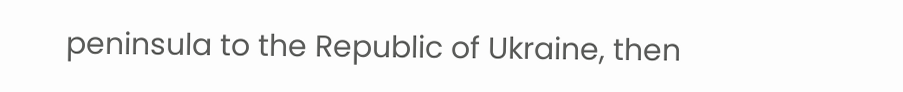peninsula to the Republic of Ukraine, then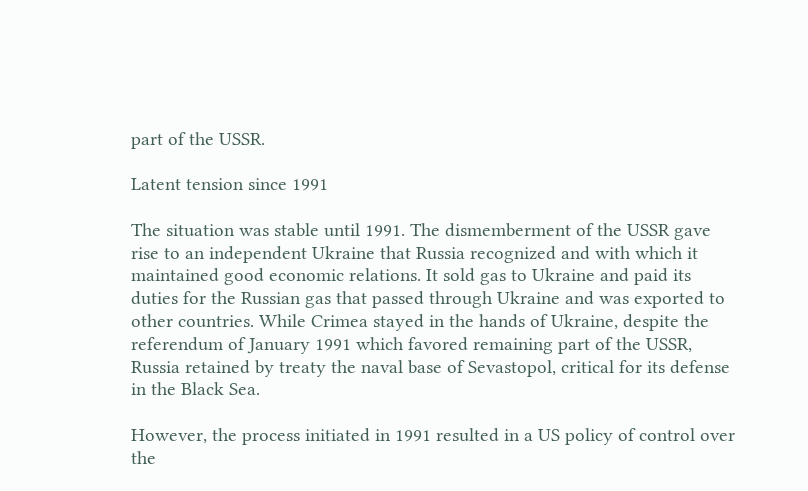part of the USSR.

Latent tension since 1991

The situation was stable until 1991. The dismemberment of the USSR gave rise to an independent Ukraine that Russia recognized and with which it maintained good economic relations. It sold gas to Ukraine and paid its duties for the Russian gas that passed through Ukraine and was exported to other countries. While Crimea stayed in the hands of Ukraine, despite the referendum of January 1991 which favored remaining part of the USSR, Russia retained by treaty the naval base of Sevastopol, critical for its defense in the Black Sea.

However, the process initiated in 1991 resulted in a US policy of control over the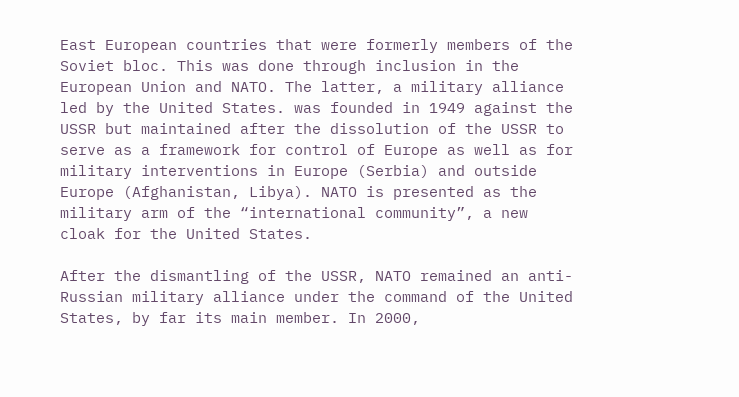East European countries that were formerly members of the Soviet bloc. This was done through inclusion in the European Union and NATO. The latter, a military alliance led by the United States. was founded in 1949 against the USSR but maintained after the dissolution of the USSR to serve as a framework for control of Europe as well as for military interventions in Europe (Serbia) and outside Europe (Afghanistan, Libya). NATO is presented as the military arm of the “international community”, a new cloak for the United States.

After the dismantling of the USSR, NATO remained an anti-Russian military alliance under the command of the United States, by far its main member. In 2000,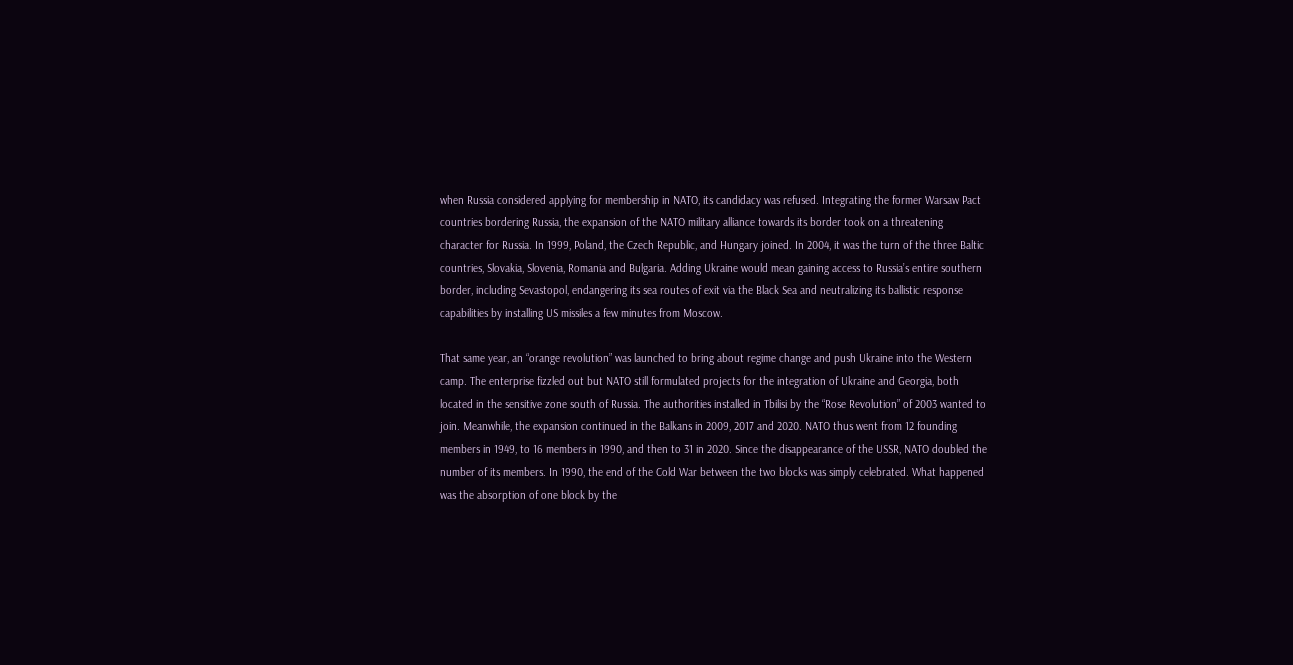when Russia considered applying for membership in NATO, its candidacy was refused. Integrating the former Warsaw Pact countries bordering Russia, the expansion of the NATO military alliance towards its border took on a threatening character for Russia. In 1999, Poland, the Czech Republic, and Hungary joined. In 2004, it was the turn of the three Baltic countries, Slovakia, Slovenia, Romania and Bulgaria. Adding Ukraine would mean gaining access to Russia’s entire southern border, including Sevastopol, endangering its sea routes of exit via the Black Sea and neutralizing its ballistic response capabilities by installing US missiles a few minutes from Moscow.

That same year, an “orange revolution” was launched to bring about regime change and push Ukraine into the Western camp. The enterprise fizzled out but NATO still formulated projects for the integration of Ukraine and Georgia, both located in the sensitive zone south of Russia. The authorities installed in Tbilisi by the “Rose Revolution” of 2003 wanted to join. Meanwhile, the expansion continued in the Balkans in 2009, 2017 and 2020. NATO thus went from 12 founding members in 1949, to 16 members in 1990, and then to 31 in 2020. Since the disappearance of the USSR, NATO doubled the number of its members. In 1990, the end of the Cold War between the two blocks was simply celebrated. What happened was the absorption of one block by the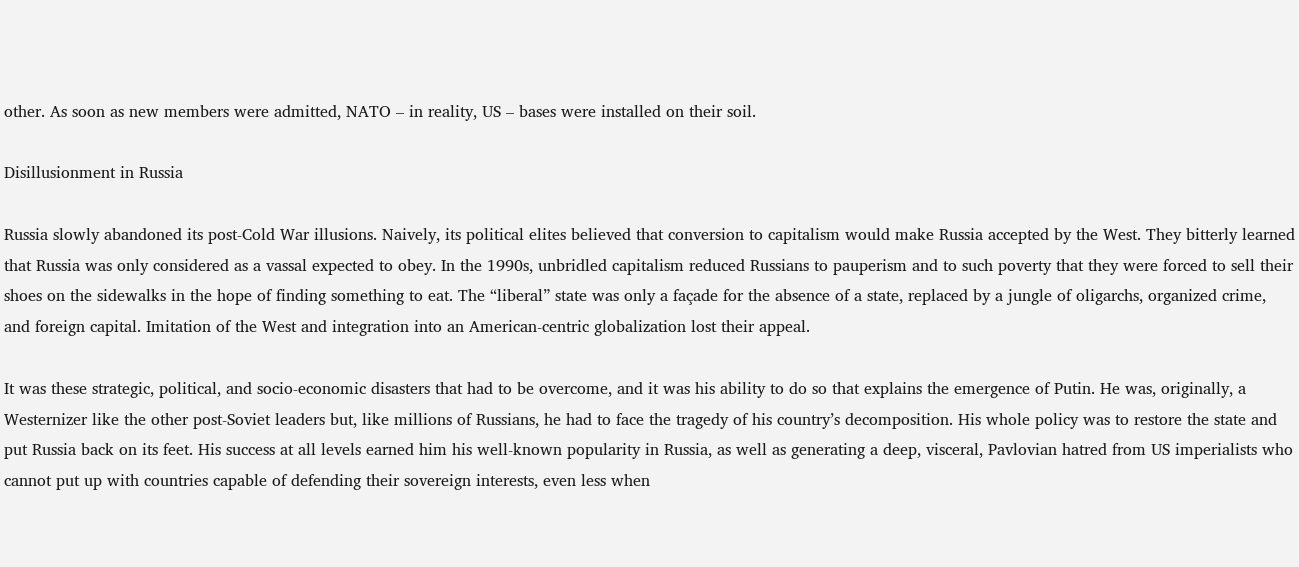other. As soon as new members were admitted, NATO – in reality, US – bases were installed on their soil.

Disillusionment in Russia

Russia slowly abandoned its post-Cold War illusions. Naively, its political elites believed that conversion to capitalism would make Russia accepted by the West. They bitterly learned that Russia was only considered as a vassal expected to obey. In the 1990s, unbridled capitalism reduced Russians to pauperism and to such poverty that they were forced to sell their shoes on the sidewalks in the hope of finding something to eat. The “liberal” state was only a façade for the absence of a state, replaced by a jungle of oligarchs, organized crime, and foreign capital. Imitation of the West and integration into an American-centric globalization lost their appeal.

It was these strategic, political, and socio-economic disasters that had to be overcome, and it was his ability to do so that explains the emergence of Putin. He was, originally, a Westernizer like the other post-Soviet leaders but, like millions of Russians, he had to face the tragedy of his country’s decomposition. His whole policy was to restore the state and put Russia back on its feet. His success at all levels earned him his well-known popularity in Russia, as well as generating a deep, visceral, Pavlovian hatred from US imperialists who cannot put up with countries capable of defending their sovereign interests, even less when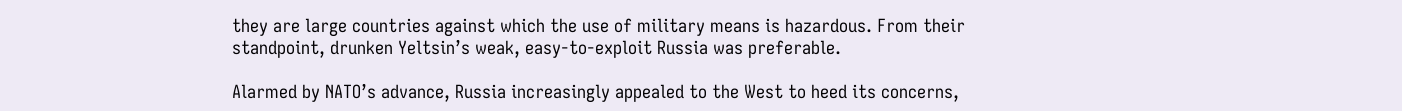they are large countries against which the use of military means is hazardous. From their standpoint, drunken Yeltsin’s weak, easy-to-exploit Russia was preferable.

Alarmed by NATO’s advance, Russia increasingly appealed to the West to heed its concerns,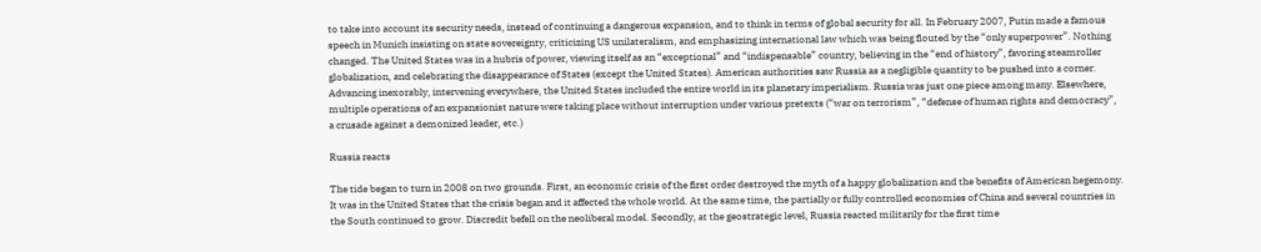to take into account its security needs, instead of continuing a dangerous expansion, and to think in terms of global security for all. In February 2007, Putin made a famous speech in Munich insisting on state sovereignty, criticizing US unilateralism, and emphasizing international law which was being flouted by the “only superpower”. Nothing changed. The United States was in a hubris of power, viewing itself as an “exceptional” and “indispensable” country, believing in the “end of history”, favoring steamroller globalization, and celebrating the disappearance of States (except the United States). American authorities saw Russia as a negligible quantity to be pushed into a corner. Advancing inexorably, intervening everywhere, the United States included the entire world in its planetary imperialism. Russia was just one piece among many. Elsewhere, multiple operations of an expansionist nature were taking place without interruption under various pretexts (“war on terrorism”, “defense of human rights and democracy”, a crusade against a demonized leader, etc.)

Russia reacts

The tide began to turn in 2008 on two grounds. First, an economic crisis of the first order destroyed the myth of a happy globalization and the benefits of American hegemony. It was in the United States that the crisis began and it affected the whole world. At the same time, the partially or fully controlled economies of China and several countries in the South continued to grow. Discredit befell on the neoliberal model. Secondly, at the geostrategic level, Russia reacted militarily for the first time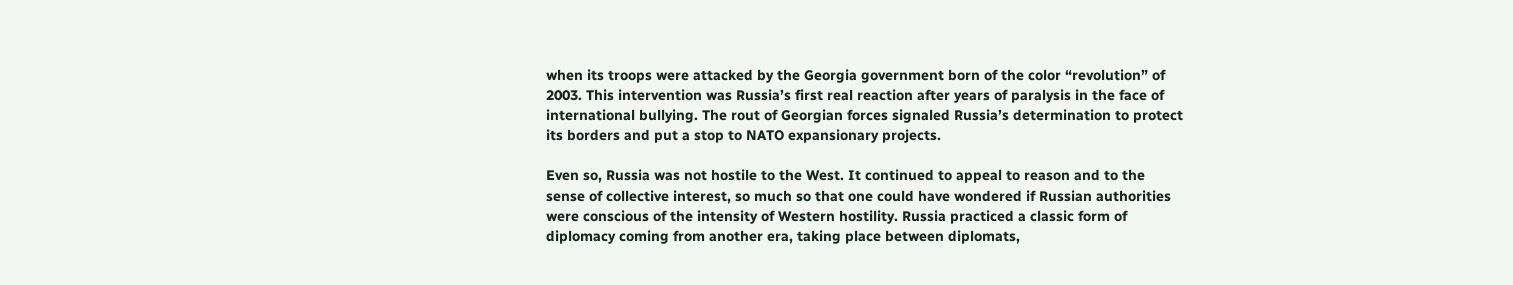when its troops were attacked by the Georgia government born of the color “revolution” of 2003. This intervention was Russia’s first real reaction after years of paralysis in the face of international bullying. The rout of Georgian forces signaled Russia’s determination to protect its borders and put a stop to NATO expansionary projects.

Even so, Russia was not hostile to the West. It continued to appeal to reason and to the sense of collective interest, so much so that one could have wondered if Russian authorities were conscious of the intensity of Western hostility. Russia practiced a classic form of diplomacy coming from another era, taking place between diplomats,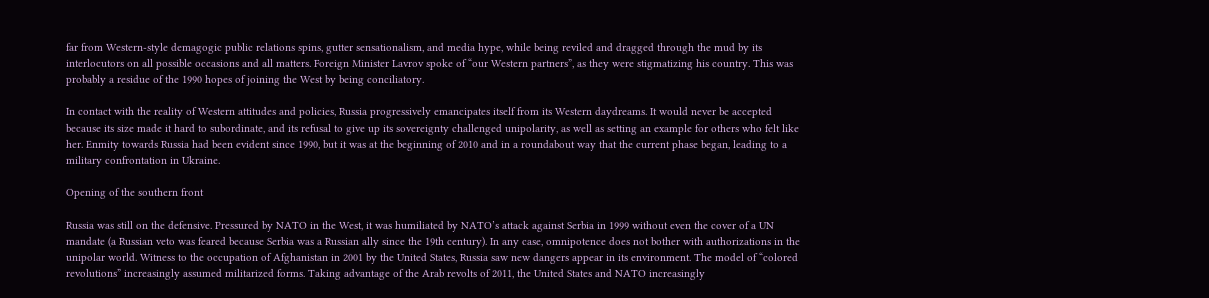far from Western-style demagogic public relations spins, gutter sensationalism, and media hype, while being reviled and dragged through the mud by its interlocutors on all possible occasions and all matters. Foreign Minister Lavrov spoke of “our Western partners”, as they were stigmatizing his country. This was probably a residue of the 1990 hopes of joining the West by being conciliatory.

In contact with the reality of Western attitudes and policies, Russia progressively emancipates itself from its Western daydreams. It would never be accepted because its size made it hard to subordinate, and its refusal to give up its sovereignty challenged unipolarity, as well as setting an example for others who felt like her. Enmity towards Russia had been evident since 1990, but it was at the beginning of 2010 and in a roundabout way that the current phase began, leading to a military confrontation in Ukraine.

Opening of the southern front

Russia was still on the defensive. Pressured by NATO in the West, it was humiliated by NATO’s attack against Serbia in 1999 without even the cover of a UN mandate (a Russian veto was feared because Serbia was a Russian ally since the 19th century). In any case, omnipotence does not bother with authorizations in the unipolar world. Witness to the occupation of Afghanistan in 2001 by the United States, Russia saw new dangers appear in its environment. The model of “colored revolutions” increasingly assumed militarized forms. Taking advantage of the Arab revolts of 2011, the United States and NATO increasingly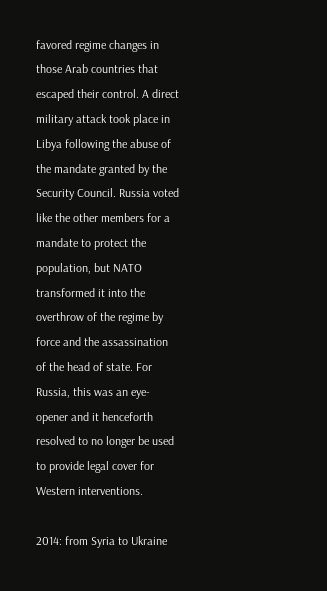favored regime changes in those Arab countries that escaped their control. A direct military attack took place in Libya following the abuse of the mandate granted by the Security Council. Russia voted like the other members for a mandate to protect the population, but NATO transformed it into the overthrow of the regime by force and the assassination of the head of state. For Russia, this was an eye-opener and it henceforth resolved to no longer be used to provide legal cover for Western interventions.

2014: from Syria to Ukraine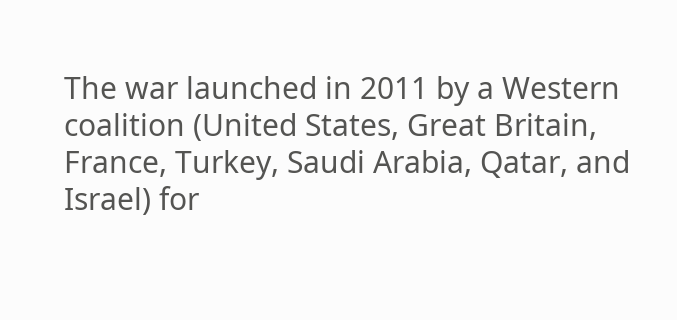The war launched in 2011 by a Western coalition (United States, Great Britain, France, Turkey, Saudi Arabia, Qatar, and Israel) for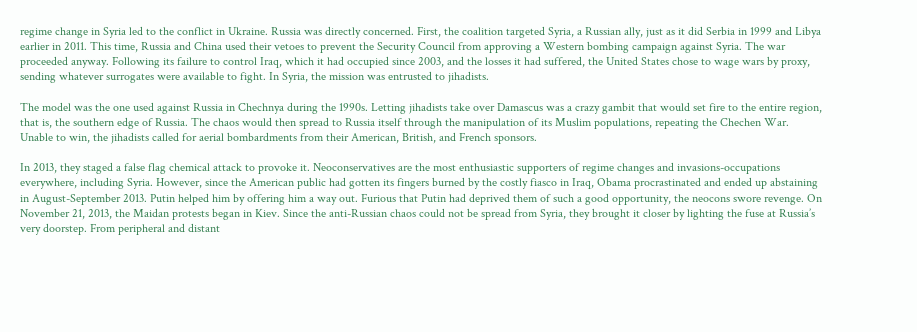regime change in Syria led to the conflict in Ukraine. Russia was directly concerned. First, the coalition targeted Syria, a Russian ally, just as it did Serbia in 1999 and Libya earlier in 2011. This time, Russia and China used their vetoes to prevent the Security Council from approving a Western bombing campaign against Syria. The war proceeded anyway. Following its failure to control Iraq, which it had occupied since 2003, and the losses it had suffered, the United States chose to wage wars by proxy, sending whatever surrogates were available to fight. In Syria, the mission was entrusted to jihadists.

The model was the one used against Russia in Chechnya during the 1990s. Letting jihadists take over Damascus was a crazy gambit that would set fire to the entire region, that is, the southern edge of Russia. The chaos would then spread to Russia itself through the manipulation of its Muslim populations, repeating the Chechen War. Unable to win, the jihadists called for aerial bombardments from their American, British, and French sponsors.

In 2013, they staged a false flag chemical attack to provoke it. Neoconservatives are the most enthusiastic supporters of regime changes and invasions-occupations everywhere, including Syria. However, since the American public had gotten its fingers burned by the costly fiasco in Iraq, Obama procrastinated and ended up abstaining in August-September 2013. Putin helped him by offering him a way out. Furious that Putin had deprived them of such a good opportunity, the neocons swore revenge. On November 21, 2013, the Maidan protests began in Kiev. Since the anti-Russian chaos could not be spread from Syria, they brought it closer by lighting the fuse at Russia’s very doorstep. From peripheral and distant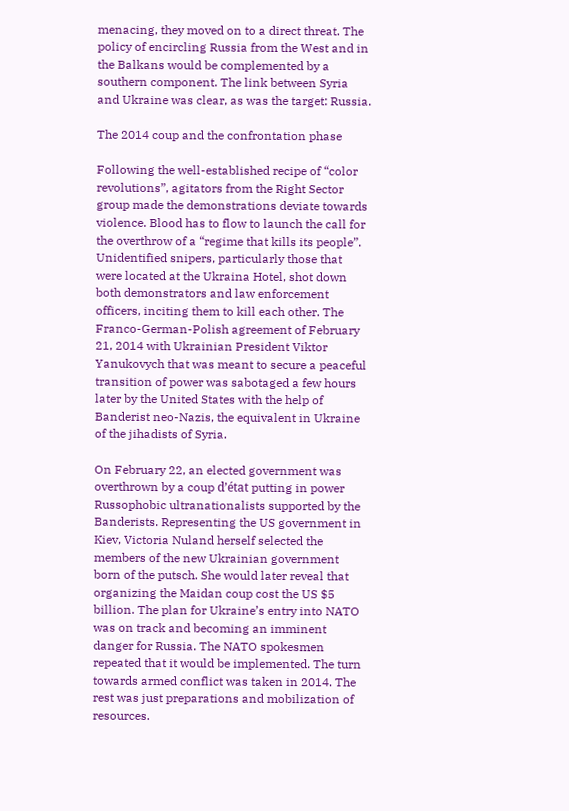menacing, they moved on to a direct threat. The policy of encircling Russia from the West and in the Balkans would be complemented by a southern component. The link between Syria and Ukraine was clear, as was the target: Russia.

The 2014 coup and the confrontation phase

Following the well-established recipe of “color revolutions”, agitators from the Right Sector group made the demonstrations deviate towards violence. Blood has to flow to launch the call for the overthrow of a “regime that kills its people”. Unidentified snipers, particularly those that were located at the Ukraina Hotel, shot down both demonstrators and law enforcement officers, inciting them to kill each other. The Franco-German-Polish agreement of February 21, 2014 with Ukrainian President Viktor Yanukovych that was meant to secure a peaceful transition of power was sabotaged a few hours later by the United States with the help of Banderist neo-Nazis, the equivalent in Ukraine of the jihadists of Syria.

On February 22, an elected government was overthrown by a coup d’état putting in power Russophobic ultranationalists supported by the Banderists. Representing the US government in Kiev, Victoria Nuland herself selected the members of the new Ukrainian government born of the putsch. She would later reveal that organizing the Maidan coup cost the US $5 billion. The plan for Ukraine’s entry into NATO was on track and becoming an imminent danger for Russia. The NATO spokesmen repeated that it would be implemented. The turn towards armed conflict was taken in 2014. The rest was just preparations and mobilization of resources.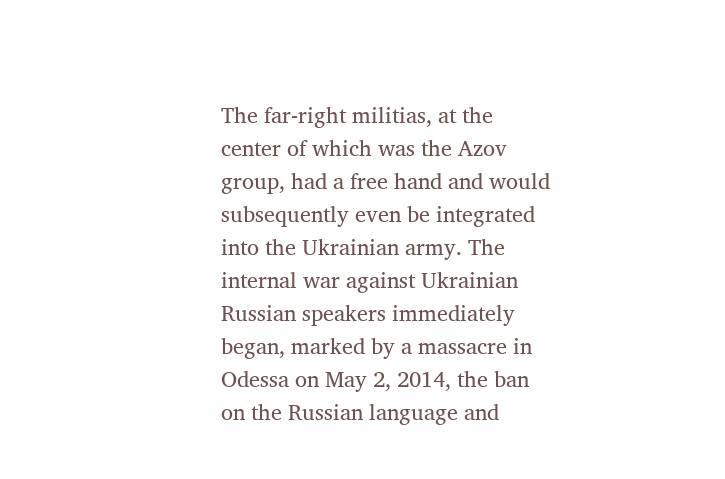The far-right militias, at the center of which was the Azov group, had a free hand and would subsequently even be integrated into the Ukrainian army. The internal war against Ukrainian Russian speakers immediately began, marked by a massacre in Odessa on May 2, 2014, the ban on the Russian language and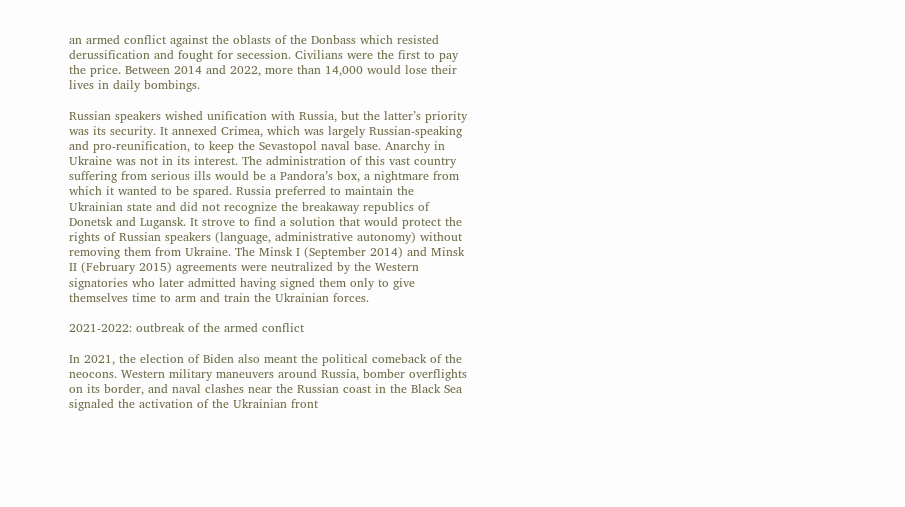an armed conflict against the oblasts of the Donbass which resisted derussification and fought for secession. Civilians were the first to pay the price. Between 2014 and 2022, more than 14,000 would lose their lives in daily bombings.

Russian speakers wished unification with Russia, but the latter’s priority was its security. It annexed Crimea, which was largely Russian-speaking and pro-reunification, to keep the Sevastopol naval base. Anarchy in Ukraine was not in its interest. The administration of this vast country suffering from serious ills would be a Pandora’s box, a nightmare from which it wanted to be spared. Russia preferred to maintain the Ukrainian state and did not recognize the breakaway republics of Donetsk and Lugansk. It strove to find a solution that would protect the rights of Russian speakers (language, administrative autonomy) without removing them from Ukraine. The Minsk I (September 2014) and Minsk II (February 2015) agreements were neutralized by the Western signatories who later admitted having signed them only to give themselves time to arm and train the Ukrainian forces.

2021-2022: outbreak of the armed conflict

In 2021, the election of Biden also meant the political comeback of the neocons. Western military maneuvers around Russia, bomber overflights on its border, and naval clashes near the Russian coast in the Black Sea signaled the activation of the Ukrainian front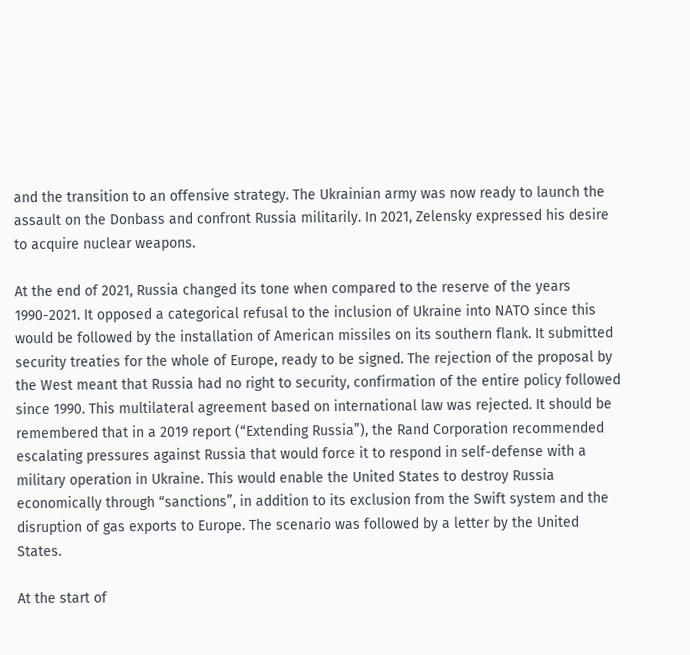and the transition to an offensive strategy. The Ukrainian army was now ready to launch the assault on the Donbass and confront Russia militarily. In 2021, Zelensky expressed his desire to acquire nuclear weapons.

At the end of 2021, Russia changed its tone when compared to the reserve of the years 1990-2021. It opposed a categorical refusal to the inclusion of Ukraine into NATO since this would be followed by the installation of American missiles on its southern flank. It submitted security treaties for the whole of Europe, ready to be signed. The rejection of the proposal by the West meant that Russia had no right to security, confirmation of the entire policy followed since 1990. This multilateral agreement based on international law was rejected. It should be remembered that in a 2019 report (“Extending Russia”), the Rand Corporation recommended escalating pressures against Russia that would force it to respond in self-defense with a military operation in Ukraine. This would enable the United States to destroy Russia economically through “sanctions”, in addition to its exclusion from the Swift system and the disruption of gas exports to Europe. The scenario was followed by a letter by the United States.

At the start of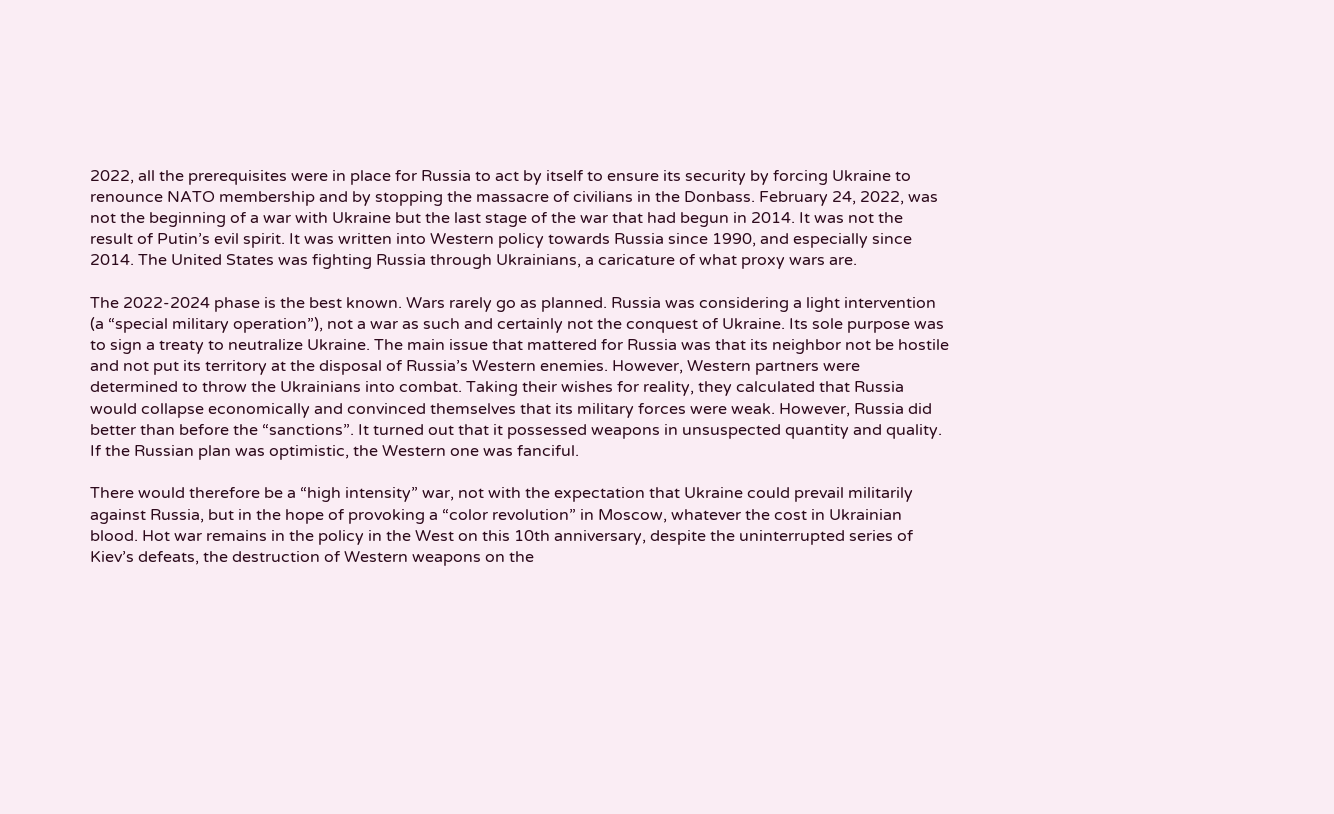2022, all the prerequisites were in place for Russia to act by itself to ensure its security by forcing Ukraine to renounce NATO membership and by stopping the massacre of civilians in the Donbass. February 24, 2022, was not the beginning of a war with Ukraine but the last stage of the war that had begun in 2014. It was not the result of Putin’s evil spirit. It was written into Western policy towards Russia since 1990, and especially since 2014. The United States was fighting Russia through Ukrainians, a caricature of what proxy wars are.

The 2022-2024 phase is the best known. Wars rarely go as planned. Russia was considering a light intervention (a “special military operation”), not a war as such and certainly not the conquest of Ukraine. Its sole purpose was to sign a treaty to neutralize Ukraine. The main issue that mattered for Russia was that its neighbor not be hostile and not put its territory at the disposal of Russia’s Western enemies. However, Western partners were determined to throw the Ukrainians into combat. Taking their wishes for reality, they calculated that Russia would collapse economically and convinced themselves that its military forces were weak. However, Russia did better than before the “sanctions”. It turned out that it possessed weapons in unsuspected quantity and quality. If the Russian plan was optimistic, the Western one was fanciful.

There would therefore be a “high intensity” war, not with the expectation that Ukraine could prevail militarily against Russia, but in the hope of provoking a “color revolution” in Moscow, whatever the cost in Ukrainian blood. Hot war remains in the policy in the West on this 10th anniversary, despite the uninterrupted series of Kiev’s defeats, the destruction of Western weapons on the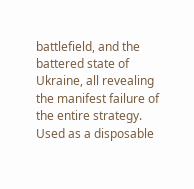battlefield, and the battered state of Ukraine, all revealing the manifest failure of the entire strategy. Used as a disposable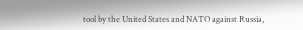tool by the United States and NATO against Russia,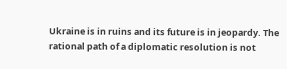Ukraine is in ruins and its future is in jeopardy. The rational path of a diplomatic resolution is not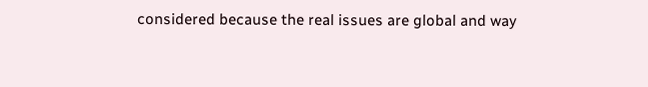considered because the real issues are global and way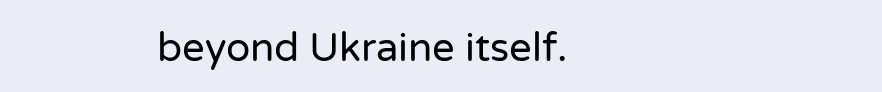beyond Ukraine itself.